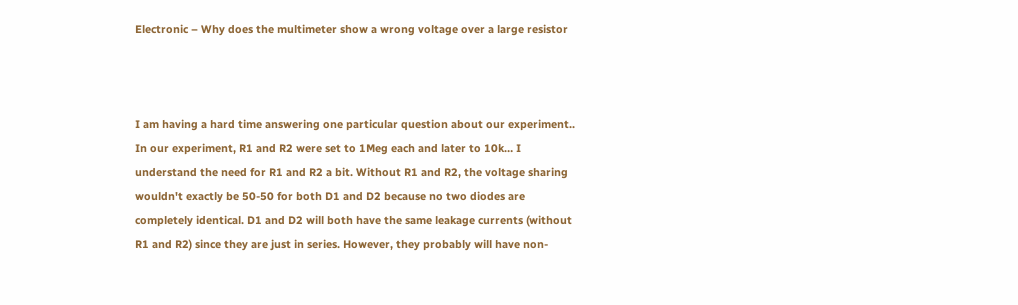Electronic – Why does the multimeter show a wrong voltage over a large resistor



I am having a hard time answering one particular question about our experiment.. In our experiment, R1 and R2 were set to 1Meg each and later to 10k… I understand the need for R1 and R2 a bit. Without R1 and R2, the voltage sharing wouldn't exactly be 50-50 for both D1 and D2 because no two diodes are completely identical. D1 and D2 will both have the same leakage currents (without R1 and R2) since they are just in series. However, they probably will have non-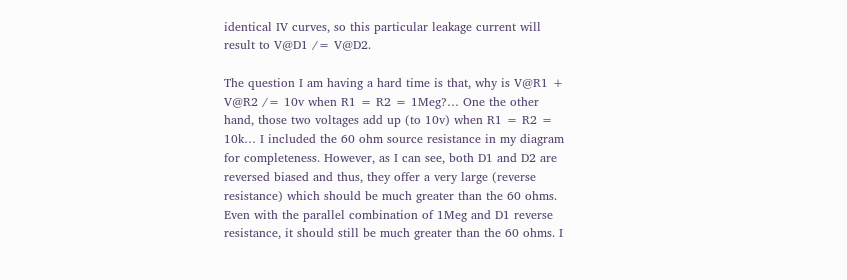identical IV curves, so this particular leakage current will result to V@D1 /= V@D2.

The question I am having a hard time is that, why is V@R1 + V@R2 /= 10v when R1 = R2 = 1Meg?… One the other hand, those two voltages add up (to 10v) when R1 = R2 = 10k… I included the 60 ohm source resistance in my diagram for completeness. However, as I can see, both D1 and D2 are reversed biased and thus, they offer a very large (reverse resistance) which should be much greater than the 60 ohms. Even with the parallel combination of 1Meg and D1 reverse resistance, it should still be much greater than the 60 ohms. I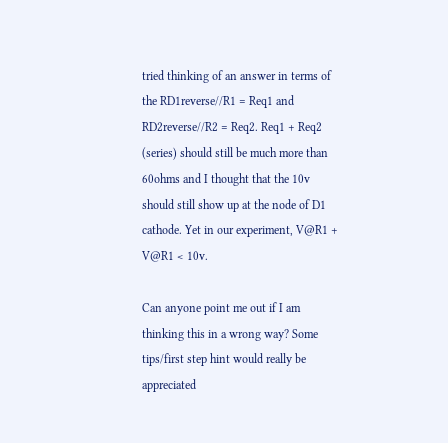tried thinking of an answer in terms of the RD1reverse//R1 = Req1 and RD2reverse//R2 = Req2. Req1 + Req2 (series) should still be much more than 60ohms and I thought that the 10v should still show up at the node of D1 cathode. Yet in our experiment, V@R1 + V@R1 < 10v.

Can anyone point me out if I am thinking this in a wrong way? Some tips/first step hint would really be appreciated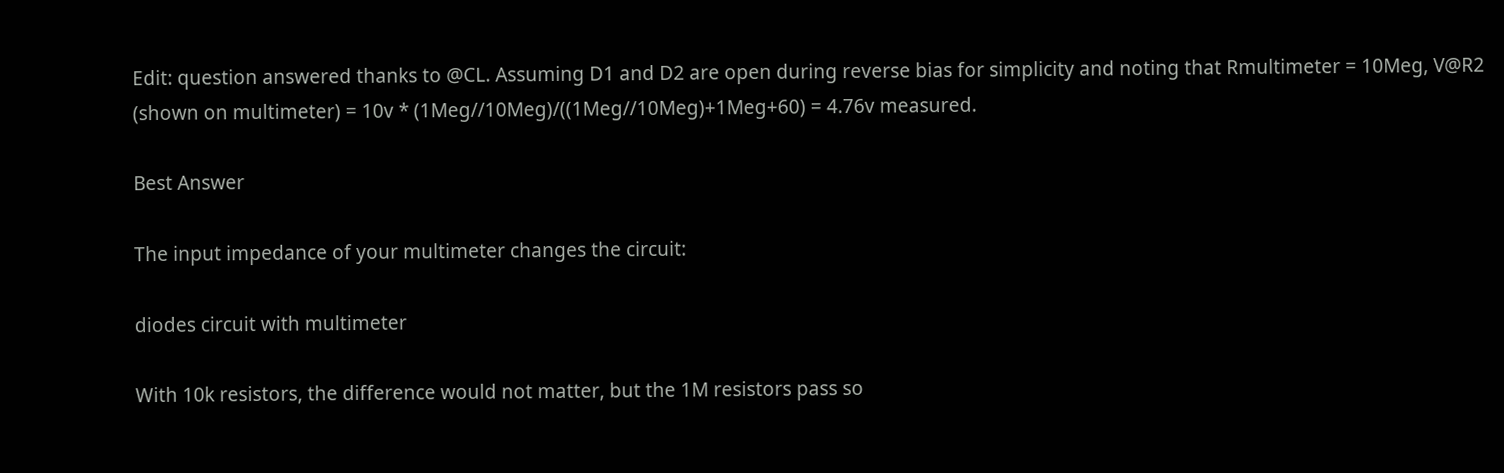Edit: question answered thanks to @CL. Assuming D1 and D2 are open during reverse bias for simplicity and noting that Rmultimeter = 10Meg, V@R2 (shown on multimeter) = 10v * (1Meg//10Meg)/((1Meg//10Meg)+1Meg+60) = 4.76v measured.

Best Answer

The input impedance of your multimeter changes the circuit:

diodes circuit with multimeter

With 10k resistors, the difference would not matter, but the 1M resistors pass so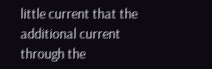little current that the additional current through the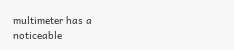multimeter has a noticeable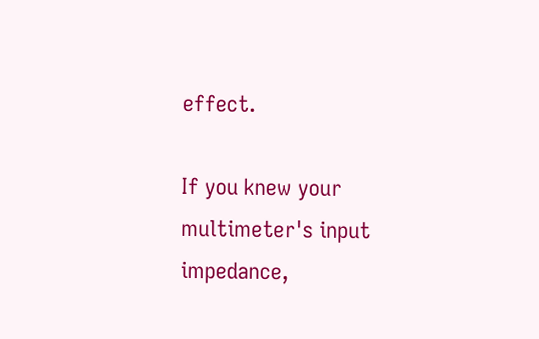effect.

If you knew your multimeter's input impedance,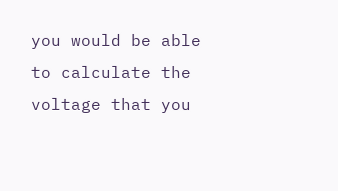you would be able to calculate the voltage that you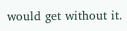would get without it.